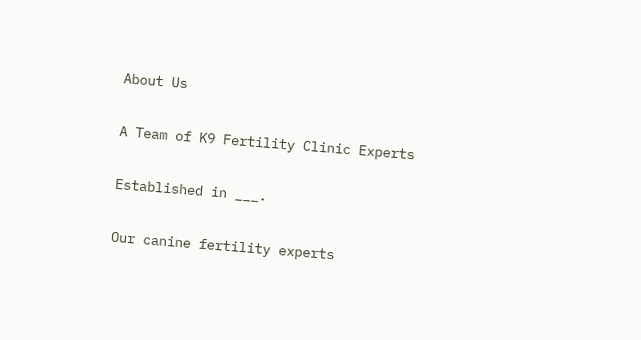About Us

A Team of K9 Fertility Clinic Experts

Established in ___.

Our canine fertility experts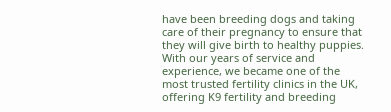have been breeding dogs and taking care of their pregnancy to ensure that they will give birth to healthy puppies. With our years of service and experience, we became one of the most trusted fertility clinics in the UK, offering K9 fertility and breeding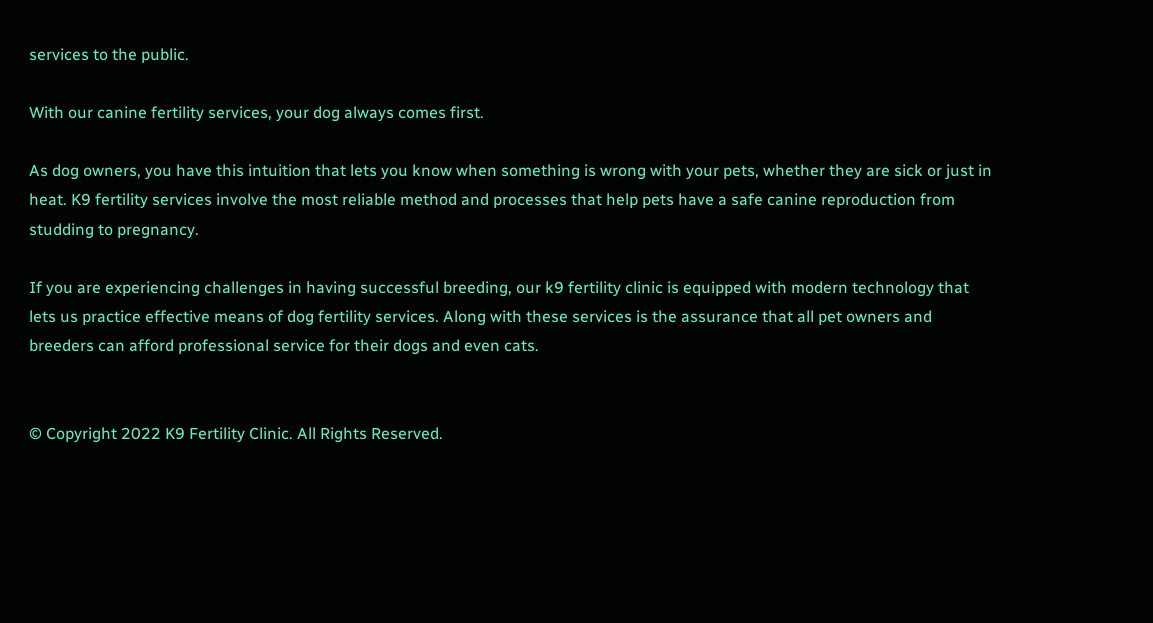services to the public.

With our canine fertility services, your dog always comes first.

As dog owners, you have this intuition that lets you know when something is wrong with your pets, whether they are sick or just in heat. K9 fertility services involve the most reliable method and processes that help pets have a safe canine reproduction from studding to pregnancy.

If you are experiencing challenges in having successful breeding, our k9 fertility clinic is equipped with modern technology that lets us practice effective means of dog fertility services. Along with these services is the assurance that all pet owners and breeders can afford professional service for their dogs and even cats.


© Copyright 2022 K9 Fertility Clinic. All Rights Reserved.